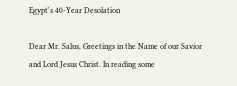Egypt's 40-Year Desolation

Dear Mr. Salus, Greetings in the Name of our Savior and Lord Jesus Christ. In reading some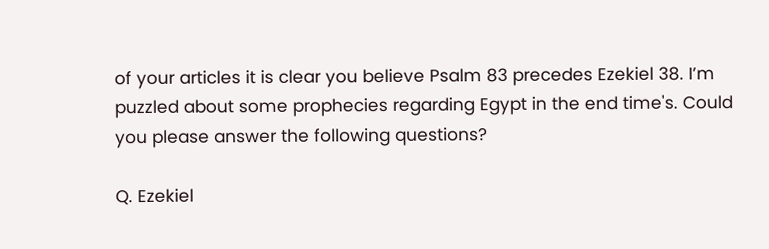of your articles it is clear you believe Psalm 83 precedes Ezekiel 38. I’m puzzled about some prophecies regarding Egypt in the end time's. Could you please answer the following questions?

Q. Ezekiel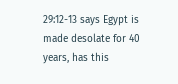29:12-13 says Egypt is made desolate for 40 years, has this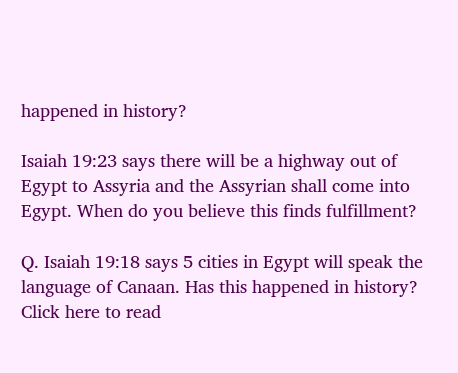happened in history?

Isaiah 19:23 says there will be a highway out of Egypt to Assyria and the Assyrian shall come into Egypt. When do you believe this finds fulfillment?

Q. Isaiah 19:18 says 5 cities in Egypt will speak the language of Canaan. Has this happened in history?
Click here to read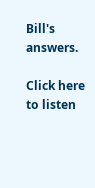Bill's answers.

Click here to listen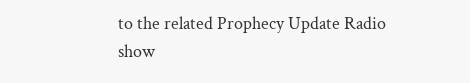to the related Prophecy Update Radio show